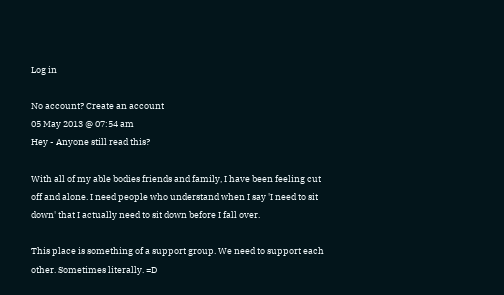Log in

No account? Create an account
05 May 2013 @ 07:54 am
Hey - Anyone still read this?

With all of my able bodies friends and family, I have been feeling cut off and alone. I need people who understand when I say 'I need to sit down' that I actually need to sit down before I fall over.

This place is something of a support group. We need to support each other. Sometimes literally. =D